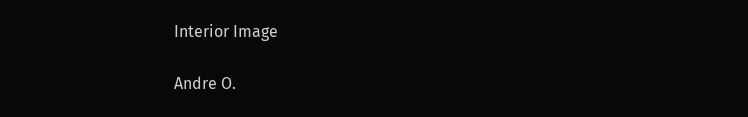Interior Image

Andre O.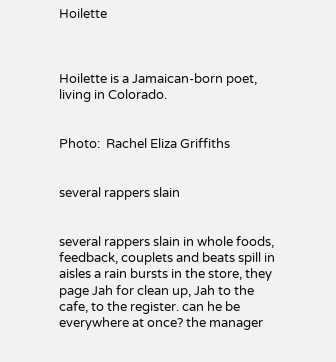Hoilette



Hoilette is a Jamaican-born poet, living in Colorado.


Photo:  Rachel Eliza Griffiths


several rappers slain


several rappers slain in whole foods, feedback, couplets and beats spill in aisles a rain bursts in the store, they page Jah for clean up, Jah to the cafe, to the register. can he be everywhere at once? the manager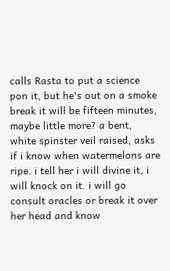calls Rasta to put a science pon it, but he's out on a smoke break it will be fifteen minutes, maybe little more? a bent, white spinster veil raised, asks if i know when watermelons are ripe. i tell her i will divine it, i will knock on it. i will go consult oracles or break it over her head and know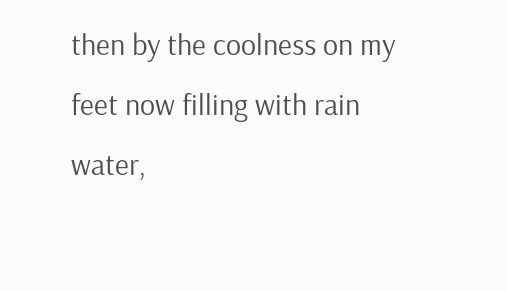then by the coolness on my feet now filling with rain water,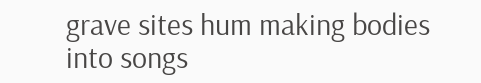grave sites hum making bodies into songs